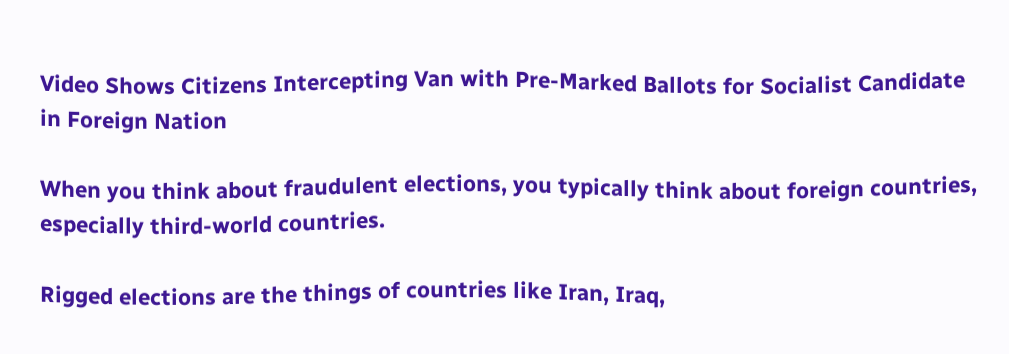Video Shows Citizens Intercepting Van with Pre-Marked Ballots for Socialist Candidate in Foreign Nation

When you think about fraudulent elections, you typically think about foreign countries, especially third-world countries.

Rigged elections are the things of countries like Iran, Iraq,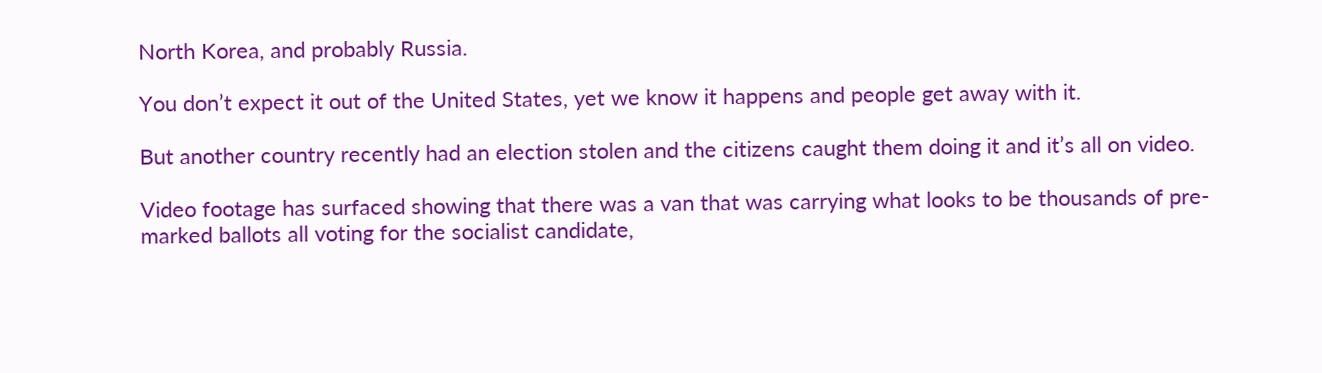North Korea, and probably Russia.

You don’t expect it out of the United States, yet we know it happens and people get away with it.

But another country recently had an election stolen and the citizens caught them doing it and it’s all on video.

Video footage has surfaced showing that there was a van that was carrying what looks to be thousands of pre-marked ballots all voting for the socialist candidate,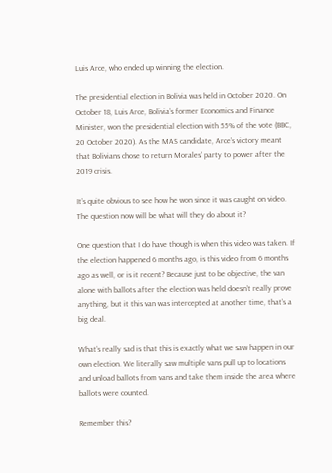Luis Arce, who ended up winning the election.

The presidential election in Bolivia was held in October 2020. On October 18, Luis Arce, Bolivia’s former Economics and Finance Minister, won the presidential election with 55% of the vote (BBC, 20 October 2020). As the MAS candidate, Arce’s victory meant that Bolivians chose to return Morales’ party to power after the 2019 crisis.

It’s quite obvious to see how he won since it was caught on video. The question now will be what will they do about it?

One question that I do have though is when this video was taken. If the election happened 6 months ago, is this video from 6 months ago as well, or is it recent? Because just to be objective, the van alone with ballots after the election was held doesn’t really prove anything, but it this van was intercepted at another time, that’s a big deal.

What’s really sad is that this is exactly what we saw happen in our own election. We literally saw multiple vans pull up to locations and unload ballots from vans and take them inside the area where ballots were counted.

Remember this?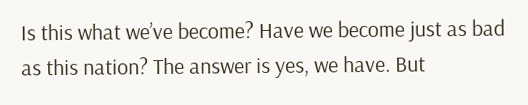Is this what we’ve become? Have we become just as bad as this nation? The answer is yes, we have. But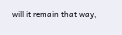will it remain that way,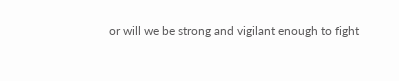or will we be strong and vigilant enough to fight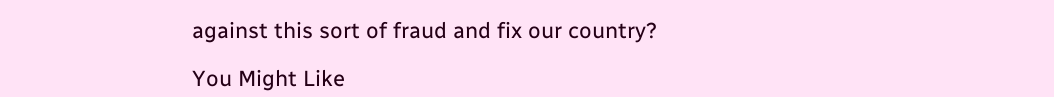against this sort of fraud and fix our country?

You Might Like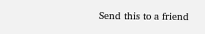Send this to a friend